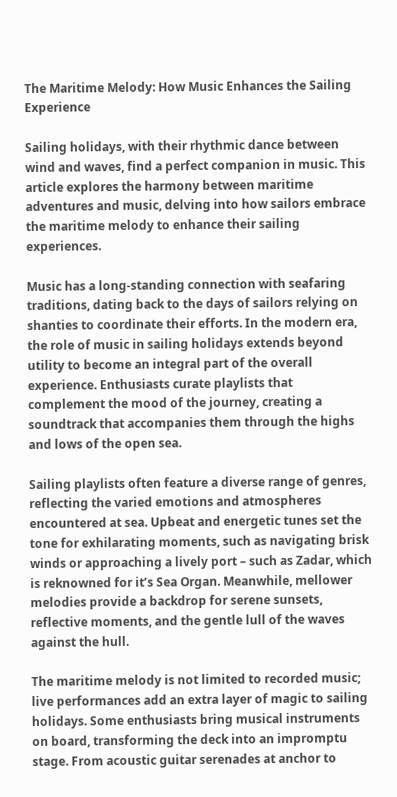The Maritime Melody: How Music Enhances the Sailing Experience

Sailing holidays, with their rhythmic dance between wind and waves, find a perfect companion in music. This article explores the harmony between maritime adventures and music, delving into how sailors embrace the maritime melody to enhance their sailing experiences.

Music has a long-standing connection with seafaring traditions, dating back to the days of sailors relying on shanties to coordinate their efforts. In the modern era, the role of music in sailing holidays extends beyond utility to become an integral part of the overall experience. Enthusiasts curate playlists that complement the mood of the journey, creating a soundtrack that accompanies them through the highs and lows of the open sea.

Sailing playlists often feature a diverse range of genres, reflecting the varied emotions and atmospheres encountered at sea. Upbeat and energetic tunes set the tone for exhilarating moments, such as navigating brisk winds or approaching a lively port – such as Zadar, which is reknowned for it’s Sea Organ. Meanwhile, mellower melodies provide a backdrop for serene sunsets, reflective moments, and the gentle lull of the waves against the hull.

The maritime melody is not limited to recorded music; live performances add an extra layer of magic to sailing holidays. Some enthusiasts bring musical instruments on board, transforming the deck into an impromptu stage. From acoustic guitar serenades at anchor to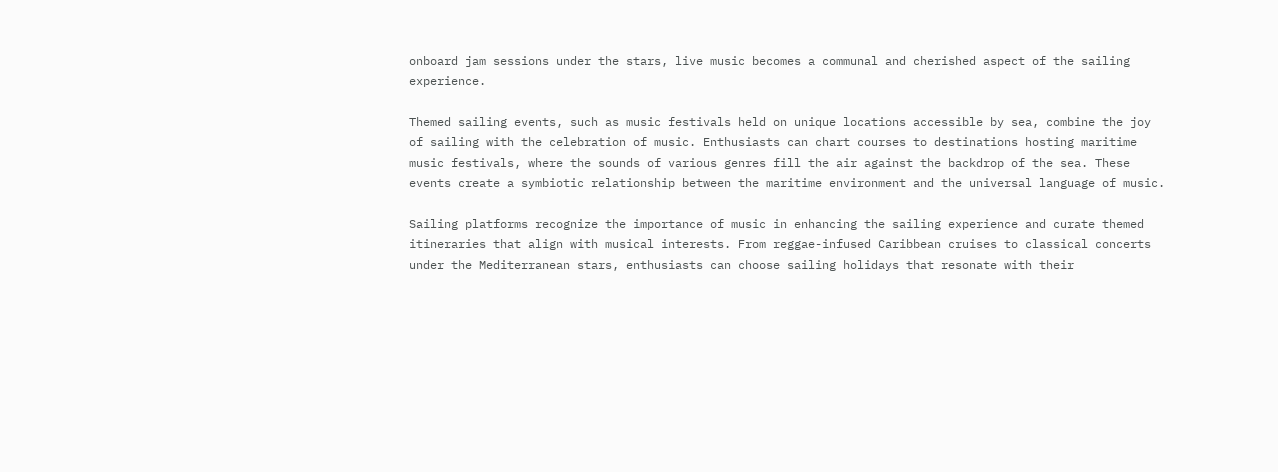onboard jam sessions under the stars, live music becomes a communal and cherished aspect of the sailing experience.

Themed sailing events, such as music festivals held on unique locations accessible by sea, combine the joy of sailing with the celebration of music. Enthusiasts can chart courses to destinations hosting maritime music festivals, where the sounds of various genres fill the air against the backdrop of the sea. These events create a symbiotic relationship between the maritime environment and the universal language of music.

Sailing platforms recognize the importance of music in enhancing the sailing experience and curate themed itineraries that align with musical interests. From reggae-infused Caribbean cruises to classical concerts under the Mediterranean stars, enthusiasts can choose sailing holidays that resonate with their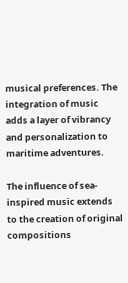musical preferences. The integration of music adds a layer of vibrancy and personalization to maritime adventures.

The influence of sea-inspired music extends to the creation of original compositions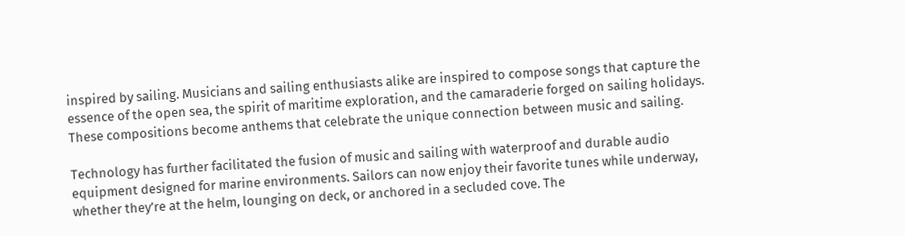inspired by sailing. Musicians and sailing enthusiasts alike are inspired to compose songs that capture the essence of the open sea, the spirit of maritime exploration, and the camaraderie forged on sailing holidays. These compositions become anthems that celebrate the unique connection between music and sailing.

Technology has further facilitated the fusion of music and sailing with waterproof and durable audio equipment designed for marine environments. Sailors can now enjoy their favorite tunes while underway, whether they’re at the helm, lounging on deck, or anchored in a secluded cove. The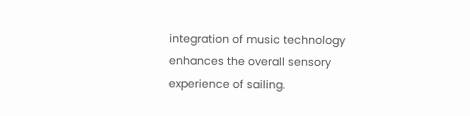integration of music technology enhances the overall sensory experience of sailing.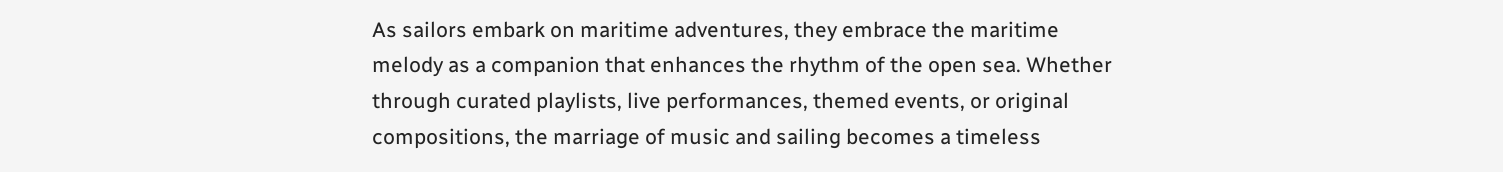As sailors embark on maritime adventures, they embrace the maritime melody as a companion that enhances the rhythm of the open sea. Whether through curated playlists, live performances, themed events, or original compositions, the marriage of music and sailing becomes a timeless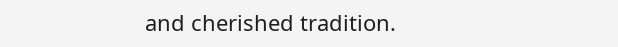and cherished tradition.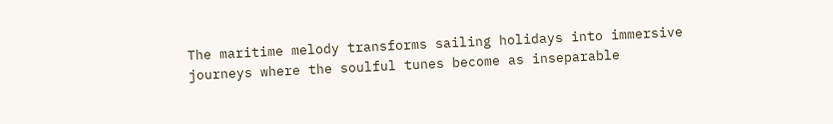The maritime melody transforms sailing holidays into immersive journeys where the soulful tunes become as inseparable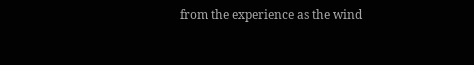from the experience as the wind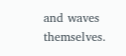and waves themselves.